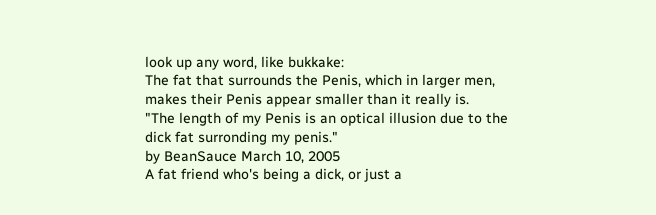look up any word, like bukkake:
The fat that surrounds the Penis, which in larger men, makes their Penis appear smaller than it really is.
"The length of my Penis is an optical illusion due to the dick fat surronding my penis."
by BeanSauce March 10, 2005
A fat friend who's being a dick, or just a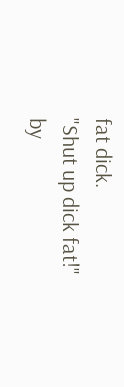fat dick.
"Shut up dick fat!"
by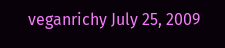veganrichy July 25, 2009